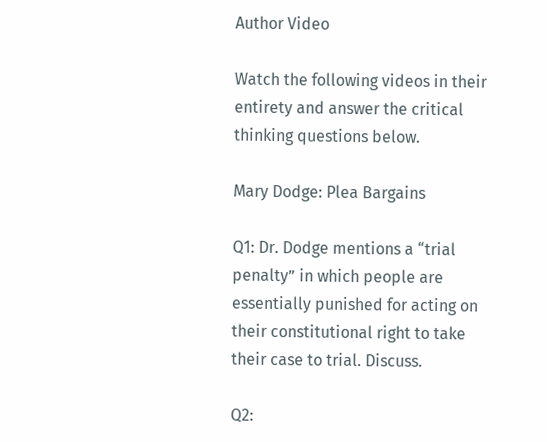Author Video

Watch the following videos in their entirety and answer the critical thinking questions below.

Mary Dodge: Plea Bargains

Q1: Dr. Dodge mentions a “trial penalty” in which people are essentially punished for acting on their constitutional right to take their case to trial. Discuss.

Q2: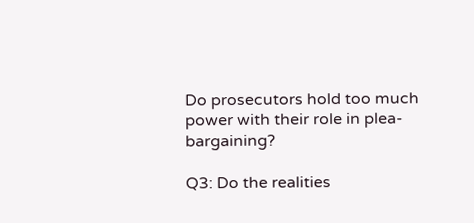Do prosecutors hold too much power with their role in plea-bargaining?

Q3: Do the realities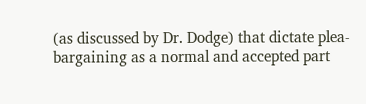(as discussed by Dr. Dodge) that dictate plea-bargaining as a normal and accepted part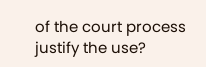of the court process justify the use?